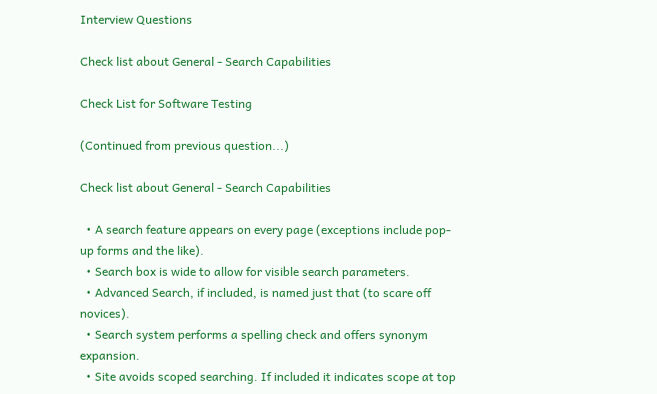Interview Questions

Check list about General - Search Capabilities

Check List for Software Testing

(Continued from previous question...)

Check list about General - Search Capabilities

  • A search feature appears on every page (exceptions include pop-up forms and the like).
  • Search box is wide to allow for visible search parameters.
  • Advanced Search, if included, is named just that (to scare off novices).
  • Search system performs a spelling check and offers synonym expansion.
  • Site avoids scoped searching. If included it indicates scope at top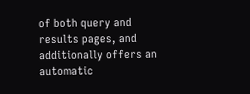of both query and results pages, and additionally offers an automatic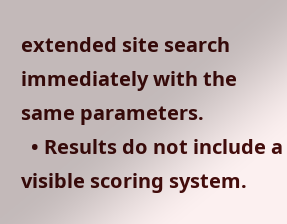extended site search immediately with the same parameters.
  • Results do not include a visible scoring system.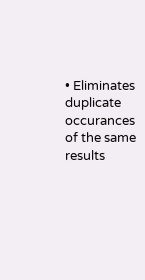• Eliminates duplicate occurances of the same results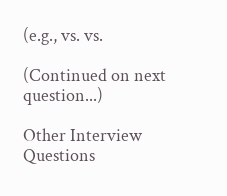(e.g., vs. vs.

(Continued on next question...)

Other Interview Questions